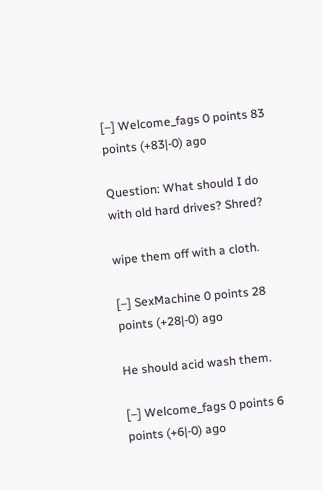[–] Welcome_fags 0 points 83 points (+83|-0) ago

Question: What should I do with old hard drives? Shred?

wipe them off with a cloth.

[–] SexMachine 0 points 28 points (+28|-0) ago

He should acid wash them.

[–] Welcome_fags 0 points 6 points (+6|-0) ago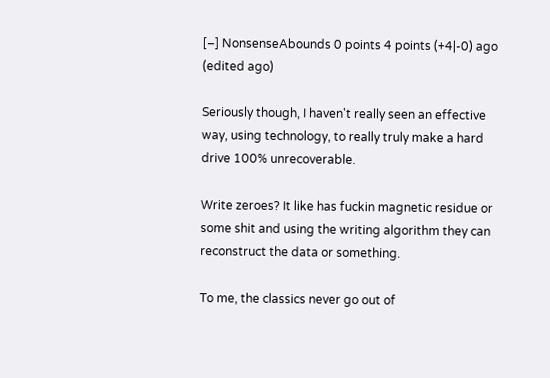[–] NonsenseAbounds 0 points 4 points (+4|-0) ago  (edited ago)

Seriously though, I haven't really seen an effective way, using technology, to really truly make a hard drive 100% unrecoverable.

Write zeroes? It like has fuckin magnetic residue or some shit and using the writing algorithm they can reconstruct the data or something.

To me, the classics never go out of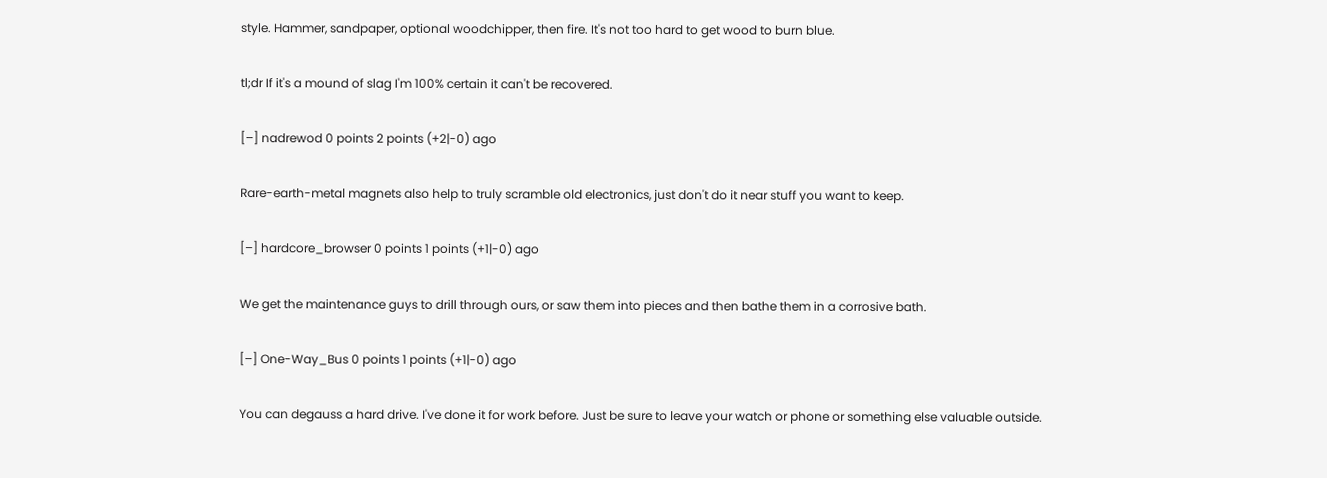style. Hammer, sandpaper, optional woodchipper, then fire. It's not too hard to get wood to burn blue.

tl;dr If it's a mound of slag I'm 100% certain it can't be recovered.

[–] nadrewod 0 points 2 points (+2|-0) ago

Rare-earth-metal magnets also help to truly scramble old electronics, just don't do it near stuff you want to keep.

[–] hardcore_browser 0 points 1 points (+1|-0) ago

We get the maintenance guys to drill through ours, or saw them into pieces and then bathe them in a corrosive bath.

[–] One-Way_Bus 0 points 1 points (+1|-0) ago

You can degauss a hard drive. I've done it for work before. Just be sure to leave your watch or phone or something else valuable outside.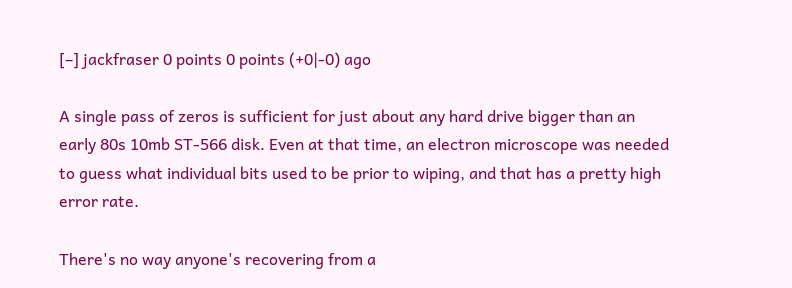[–] jackfraser 0 points 0 points (+0|-0) ago

A single pass of zeros is sufficient for just about any hard drive bigger than an early 80s 10mb ST-566 disk. Even at that time, an electron microscope was needed to guess what individual bits used to be prior to wiping, and that has a pretty high error rate.

There's no way anyone's recovering from a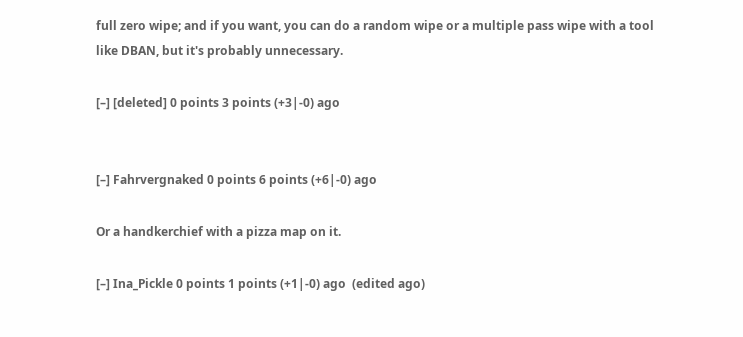full zero wipe; and if you want, you can do a random wipe or a multiple pass wipe with a tool like DBAN, but it's probably unnecessary.

[–] [deleted] 0 points 3 points (+3|-0) ago


[–] Fahrvergnaked 0 points 6 points (+6|-0) ago

Or a handkerchief with a pizza map on it.

[–] Ina_Pickle 0 points 1 points (+1|-0) ago  (edited ago)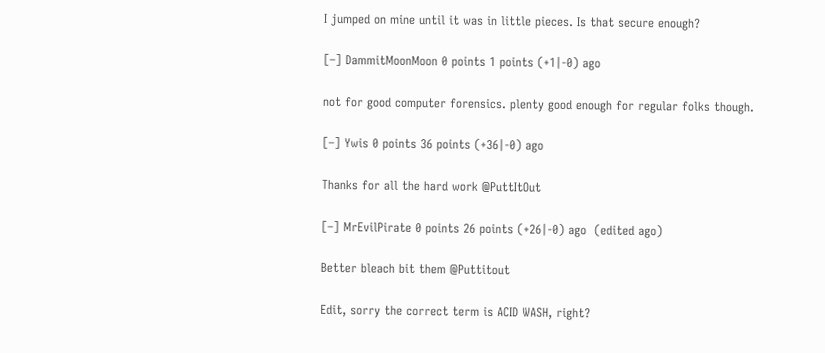I jumped on mine until it was in little pieces. Is that secure enough?

[–] DammitMoonMoon 0 points 1 points (+1|-0) ago

not for good computer forensics. plenty good enough for regular folks though.

[–] Ywis 0 points 36 points (+36|-0) ago

Thanks for all the hard work @PuttItOut

[–] MrEvilPirate 0 points 26 points (+26|-0) ago  (edited ago)

Better bleach bit them @Puttitout

Edit, sorry the correct term is ACID WASH, right?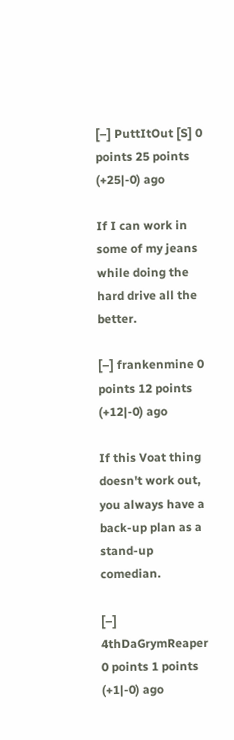[–] PuttItOut [S] 0 points 25 points (+25|-0) ago

If I can work in some of my jeans while doing the hard drive all the better.

[–] frankenmine 0 points 12 points (+12|-0) ago

If this Voat thing doesn't work out, you always have a back-up plan as a stand-up comedian.

[–] 4thDaGrymReaper 0 points 1 points (+1|-0) ago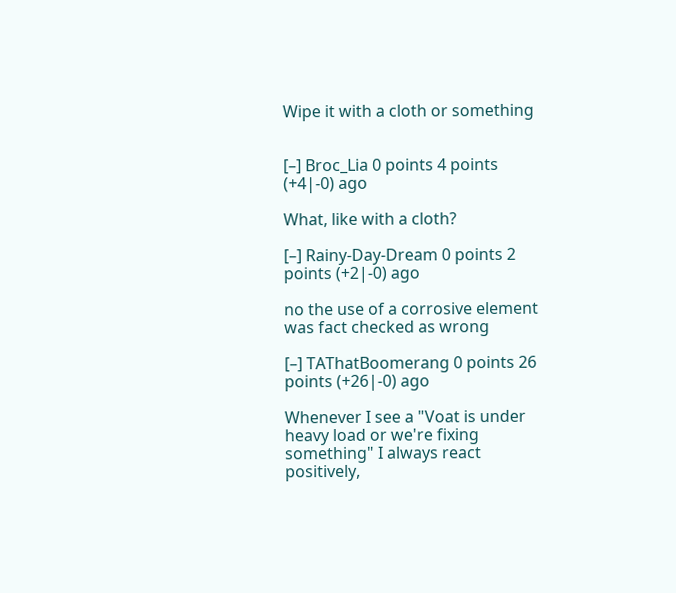Wipe it with a cloth or something


[–] Broc_Lia 0 points 4 points (+4|-0) ago

What, like with a cloth?

[–] Rainy-Day-Dream 0 points 2 points (+2|-0) ago

no the use of a corrosive element was fact checked as wrong

[–] TAThatBoomerang 0 points 26 points (+26|-0) ago

Whenever I see a "Voat is under heavy load or we're fixing something" I always react positively,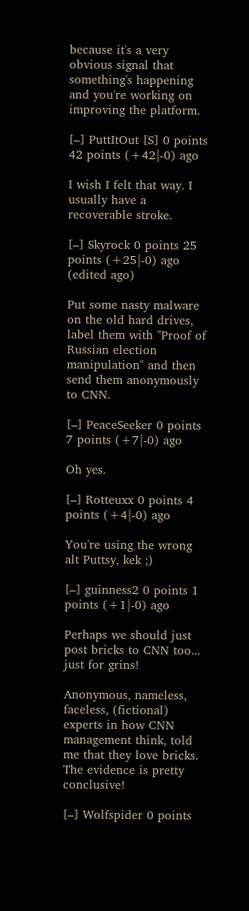because it's a very obvious signal that something's happening and you're working on improving the platform.

[–] PuttItOut [S] 0 points 42 points (+42|-0) ago

I wish I felt that way. I usually have a recoverable stroke.

[–] Skyrock 0 points 25 points (+25|-0) ago  (edited ago)

Put some nasty malware on the old hard drives, label them with "Proof of Russian election manipulation" and then send them anonymously to CNN.

[–] PeaceSeeker 0 points 7 points (+7|-0) ago

Oh yes.

[–] Rotteuxx 0 points 4 points (+4|-0) ago

You're using the wrong alt Puttsy, kek ;)

[–] guinness2 0 points 1 points (+1|-0) ago

Perhaps we should just post bricks to CNN too... just for grins!

Anonymous, nameless, faceless, (fictional) experts in how CNN management think, told me that they love bricks. The evidence is pretty conclusive!

[–] Wolfspider 0 points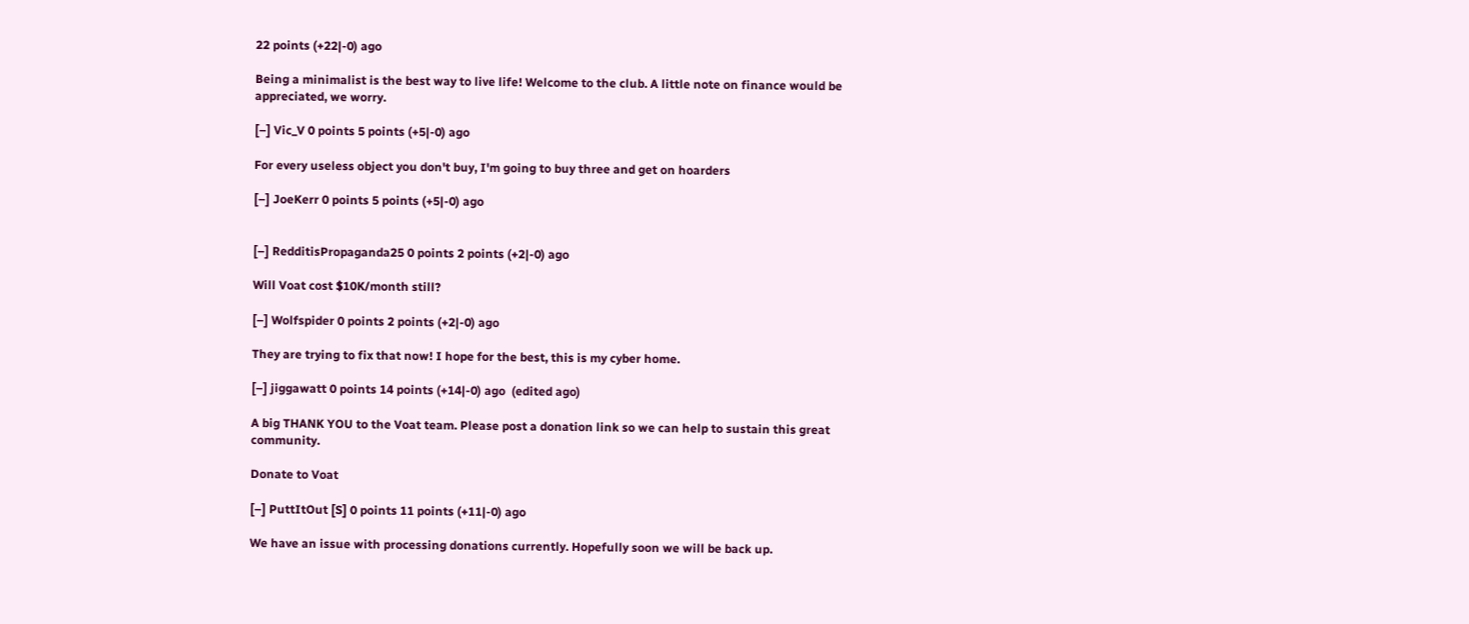22 points (+22|-0) ago

Being a minimalist is the best way to live life! Welcome to the club. A little note on finance would be appreciated, we worry.

[–] Vic_V 0 points 5 points (+5|-0) ago

For every useless object you don't buy, I'm going to buy three and get on hoarders

[–] JoeKerr 0 points 5 points (+5|-0) ago


[–] RedditisPropaganda25 0 points 2 points (+2|-0) ago

Will Voat cost $10K/month still?

[–] Wolfspider 0 points 2 points (+2|-0) ago

They are trying to fix that now! I hope for the best, this is my cyber home.

[–] jiggawatt 0 points 14 points (+14|-0) ago  (edited ago)

A big THANK YOU to the Voat team. Please post a donation link so we can help to sustain this great community.

Donate to Voat

[–] PuttItOut [S] 0 points 11 points (+11|-0) ago

We have an issue with processing donations currently. Hopefully soon we will be back up.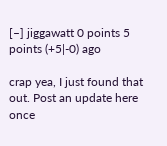[–] jiggawatt 0 points 5 points (+5|-0) ago

crap yea, I just found that out. Post an update here once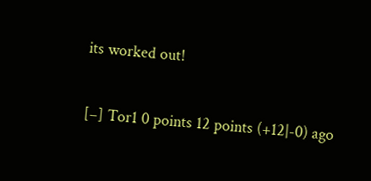its worked out!

[–] Tor1 0 points 12 points (+12|-0) ago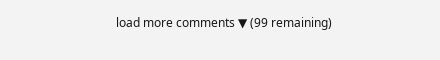load more comments ▼ (99 remaining)